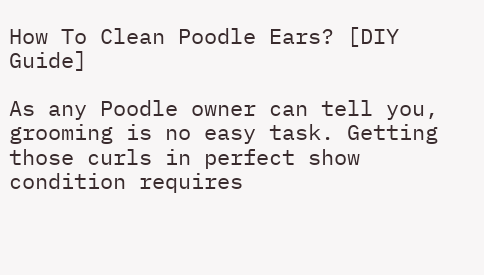How To Clean Poodle Ears? [DIY Guide]

As any Poodle owner can tell you, grooming is no easy task. Getting those curls in perfect show condition requires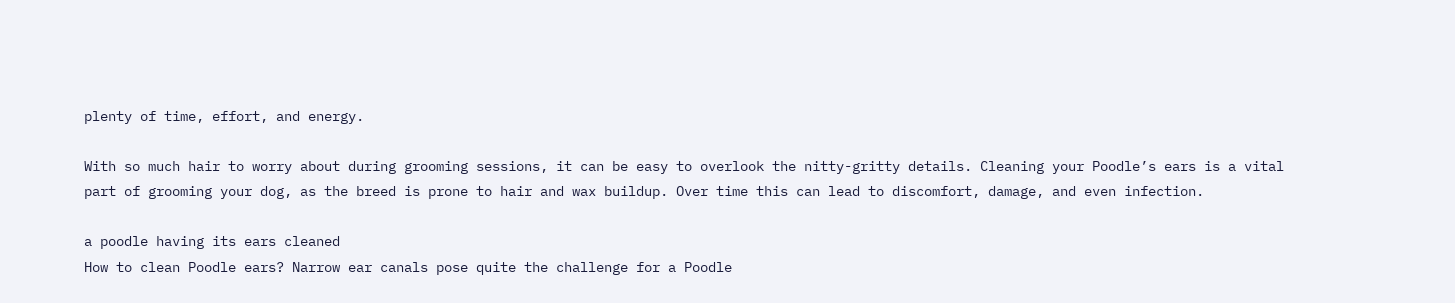plenty of time, effort, and energy.

With so much hair to worry about during grooming sessions, it can be easy to overlook the nitty-gritty details. Cleaning your Poodle’s ears is a vital part of grooming your dog, as the breed is prone to hair and wax buildup. Over time this can lead to discomfort, damage, and even infection.

a poodle having its ears cleaned
How to clean Poodle ears? Narrow ear canals pose quite the challenge for a Poodle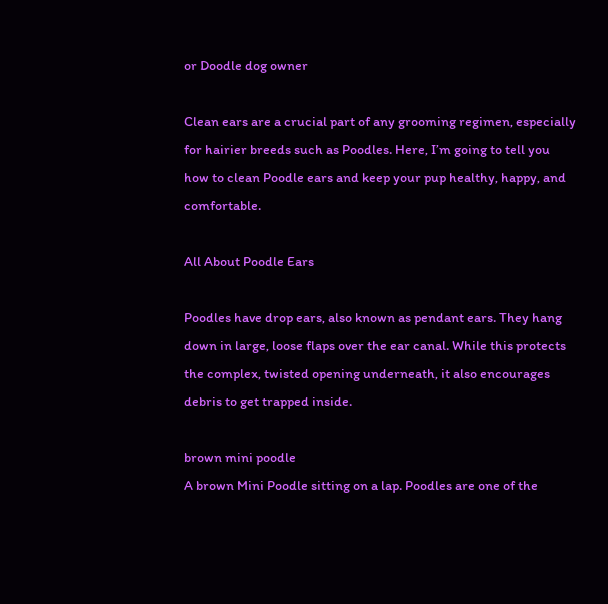or Doodle dog owner

Clean ears are a crucial part of any grooming regimen, especially for hairier breeds such as Poodles. Here, I’m going to tell you how to clean Poodle ears and keep your pup healthy, happy, and comfortable.

All About Poodle Ears

Poodles have drop ears, also known as pendant ears. They hang down in large, loose flaps over the ear canal. While this protects the complex, twisted opening underneath, it also encourages debris to get trapped inside.

brown mini poodle
A brown Mini Poodle sitting on a lap. Poodles are one of the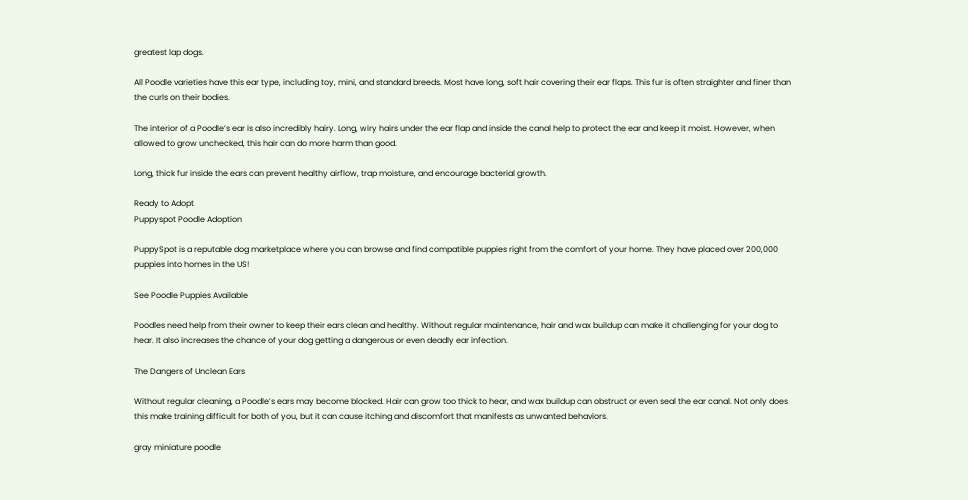greatest lap dogs.

All Poodle varieties have this ear type, including toy, mini, and standard breeds. Most have long, soft hair covering their ear flaps. This fur is often straighter and finer than the curls on their bodies.

The interior of a Poodle’s ear is also incredibly hairy. Long, wiry hairs under the ear flap and inside the canal help to protect the ear and keep it moist. However, when allowed to grow unchecked, this hair can do more harm than good.

Long, thick fur inside the ears can prevent healthy airflow, trap moisture, and encourage bacterial growth.

Ready to Adopt
Puppyspot Poodle Adoption

PuppySpot is a reputable dog marketplace where you can browse and find compatible puppies right from the comfort of your home. They have placed over 200,000 puppies into homes in the US!

See Poodle Puppies Available

Poodles need help from their owner to keep their ears clean and healthy. Without regular maintenance, hair and wax buildup can make it challenging for your dog to hear. It also increases the chance of your dog getting a dangerous or even deadly ear infection.

The Dangers of Unclean Ears

Without regular cleaning, a Poodle’s ears may become blocked. Hair can grow too thick to hear, and wax buildup can obstruct or even seal the ear canal. Not only does this make training difficult for both of you, but it can cause itching and discomfort that manifests as unwanted behaviors.

gray miniature poodle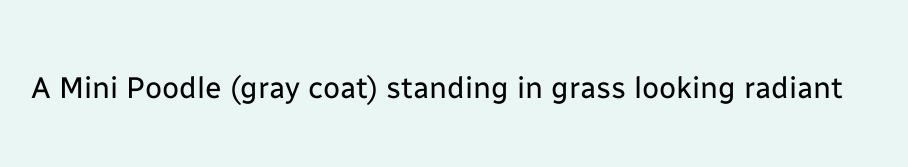A Mini Poodle (gray coat) standing in grass looking radiant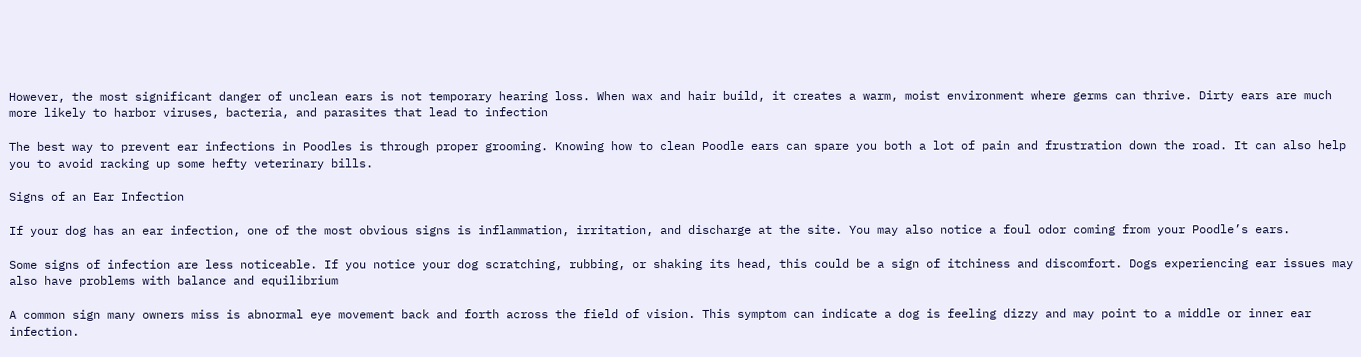However, the most significant danger of unclean ears is not temporary hearing loss. When wax and hair build, it creates a warm, moist environment where germs can thrive. Dirty ears are much more likely to harbor viruses, bacteria, and parasites that lead to infection

The best way to prevent ear infections in Poodles is through proper grooming. Knowing how to clean Poodle ears can spare you both a lot of pain and frustration down the road. It can also help you to avoid racking up some hefty veterinary bills.

Signs of an Ear Infection

If your dog has an ear infection, one of the most obvious signs is inflammation, irritation, and discharge at the site. You may also notice a foul odor coming from your Poodle’s ears.

Some signs of infection are less noticeable. If you notice your dog scratching, rubbing, or shaking its head, this could be a sign of itchiness and discomfort. Dogs experiencing ear issues may also have problems with balance and equilibrium

A common sign many owners miss is abnormal eye movement back and forth across the field of vision. This symptom can indicate a dog is feeling dizzy and may point to a middle or inner ear infection.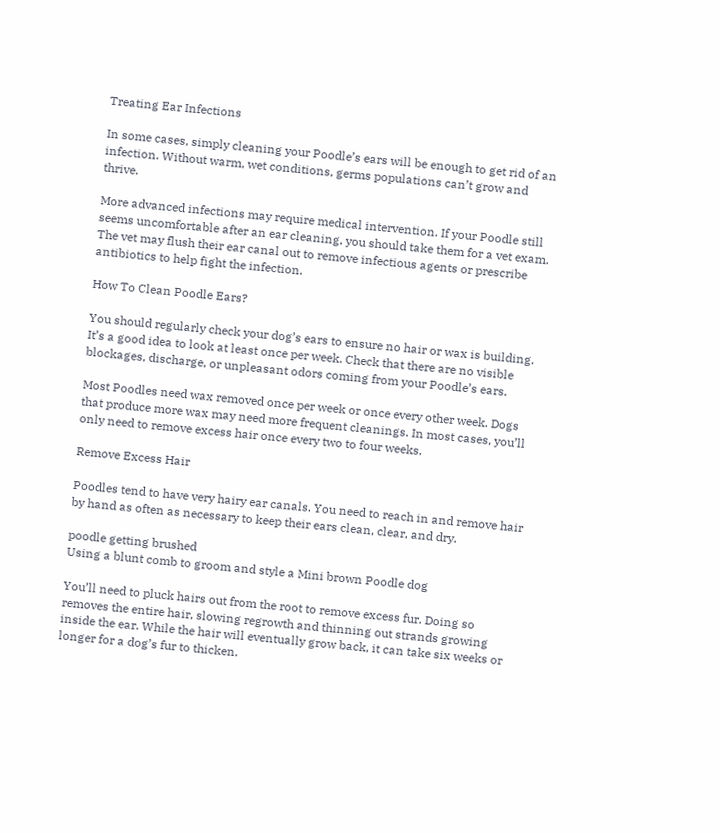Treating Ear Infections

In some cases, simply cleaning your Poodle’s ears will be enough to get rid of an infection. Without warm, wet conditions, germs populations can’t grow and thrive.

More advanced infections may require medical intervention. If your Poodle still seems uncomfortable after an ear cleaning, you should take them for a vet exam. The vet may flush their ear canal out to remove infectious agents or prescribe antibiotics to help fight the infection.

How To Clean Poodle Ears?

You should regularly check your dog’s ears to ensure no hair or wax is building. It’s a good idea to look at least once per week. Check that there are no visible blockages, discharge, or unpleasant odors coming from your Poodle’s ears.

Most Poodles need wax removed once per week or once every other week. Dogs that produce more wax may need more frequent cleanings. In most cases, you’ll only need to remove excess hair once every two to four weeks.

Remove Excess Hair

Poodles tend to have very hairy ear canals. You need to reach in and remove hair by hand as often as necessary to keep their ears clean, clear, and dry.

poodle getting brushed
Using a blunt comb to groom and style a Mini brown Poodle dog

You’ll need to pluck hairs out from the root to remove excess fur. Doing so removes the entire hair, slowing regrowth and thinning out strands growing inside the ear. While the hair will eventually grow back, it can take six weeks or longer for a dog’s fur to thicken.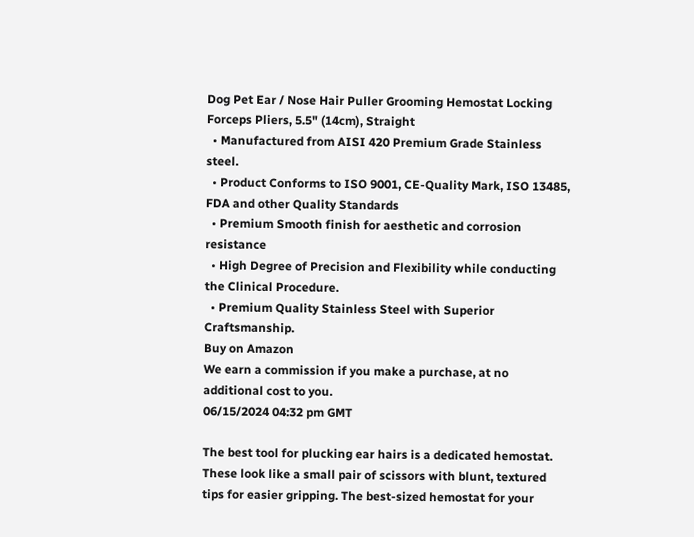Dog Pet Ear / Nose Hair Puller Grooming Hemostat Locking Forceps Pliers, 5.5" (14cm), Straight
  • Manufactured from AISI 420 Premium Grade Stainless steel.
  • Product Conforms to ISO 9001, CE-Quality Mark, ISO 13485, FDA and other Quality Standards
  • Premium Smooth finish for aesthetic and corrosion resistance
  • High Degree of Precision and Flexibility while conducting the Clinical Procedure.
  • Premium Quality Stainless Steel with Superior Craftsmanship.
Buy on Amazon
We earn a commission if you make a purchase, at no additional cost to you.
06/15/2024 04:32 pm GMT

The best tool for plucking ear hairs is a dedicated hemostat. These look like a small pair of scissors with blunt, textured tips for easier gripping. The best-sized hemostat for your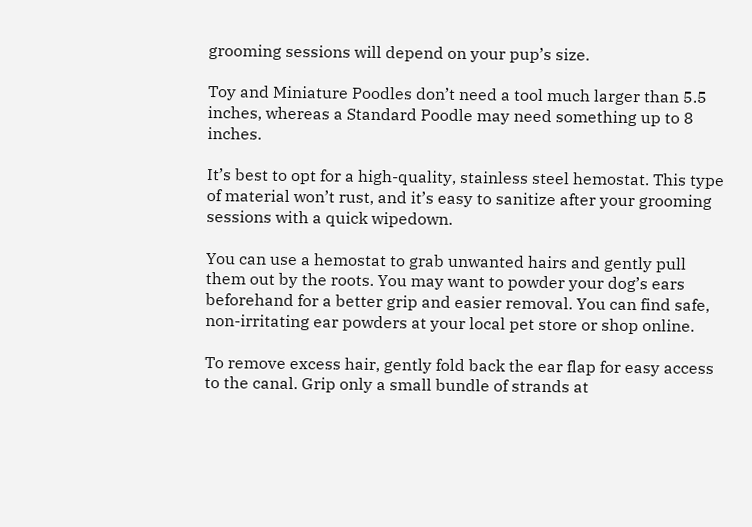grooming sessions will depend on your pup’s size.

Toy and Miniature Poodles don’t need a tool much larger than 5.5 inches, whereas a Standard Poodle may need something up to 8 inches.

It’s best to opt for a high-quality, stainless steel hemostat. This type of material won’t rust, and it’s easy to sanitize after your grooming sessions with a quick wipedown.

You can use a hemostat to grab unwanted hairs and gently pull them out by the roots. You may want to powder your dog’s ears beforehand for a better grip and easier removal. You can find safe, non-irritating ear powders at your local pet store or shop online.

To remove excess hair, gently fold back the ear flap for easy access to the canal. Grip only a small bundle of strands at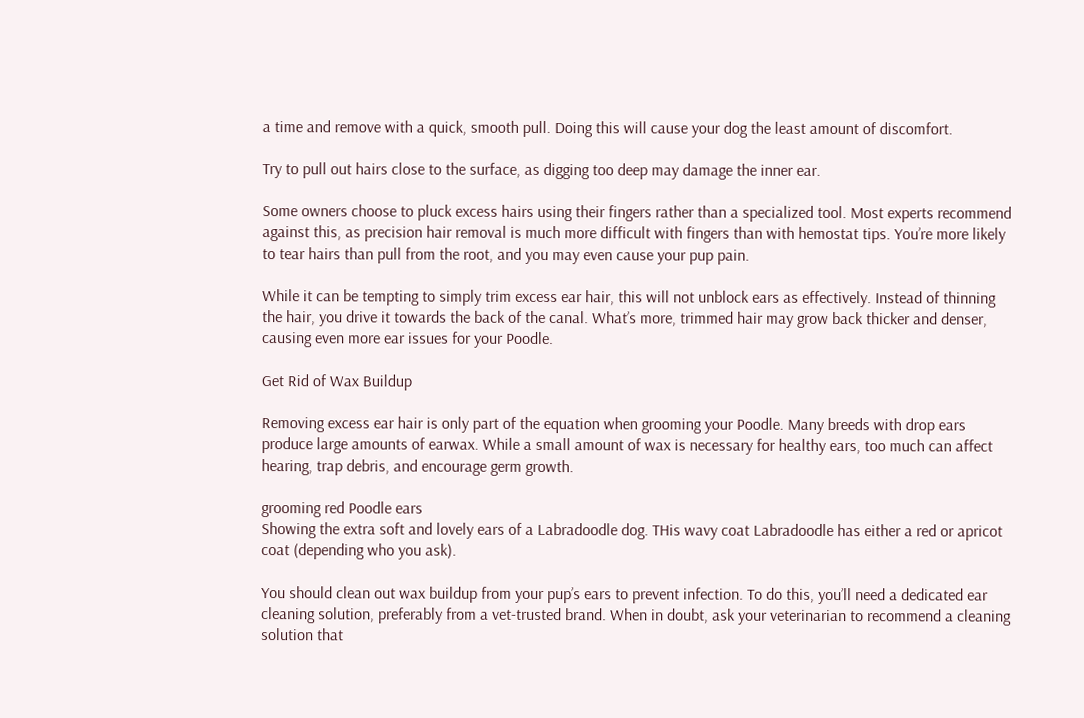a time and remove with a quick, smooth pull. Doing this will cause your dog the least amount of discomfort.

Try to pull out hairs close to the surface, as digging too deep may damage the inner ear.

Some owners choose to pluck excess hairs using their fingers rather than a specialized tool. Most experts recommend against this, as precision hair removal is much more difficult with fingers than with hemostat tips. You’re more likely to tear hairs than pull from the root, and you may even cause your pup pain.

While it can be tempting to simply trim excess ear hair, this will not unblock ears as effectively. Instead of thinning the hair, you drive it towards the back of the canal. What’s more, trimmed hair may grow back thicker and denser, causing even more ear issues for your Poodle.

Get Rid of Wax Buildup

Removing excess ear hair is only part of the equation when grooming your Poodle. Many breeds with drop ears produce large amounts of earwax. While a small amount of wax is necessary for healthy ears, too much can affect hearing, trap debris, and encourage germ growth.

grooming red Poodle ears
Showing the extra soft and lovely ears of a Labradoodle dog. THis wavy coat Labradoodle has either a red or apricot coat (depending who you ask).

You should clean out wax buildup from your pup’s ears to prevent infection. To do this, you’ll need a dedicated ear cleaning solution, preferably from a vet-trusted brand. When in doubt, ask your veterinarian to recommend a cleaning solution that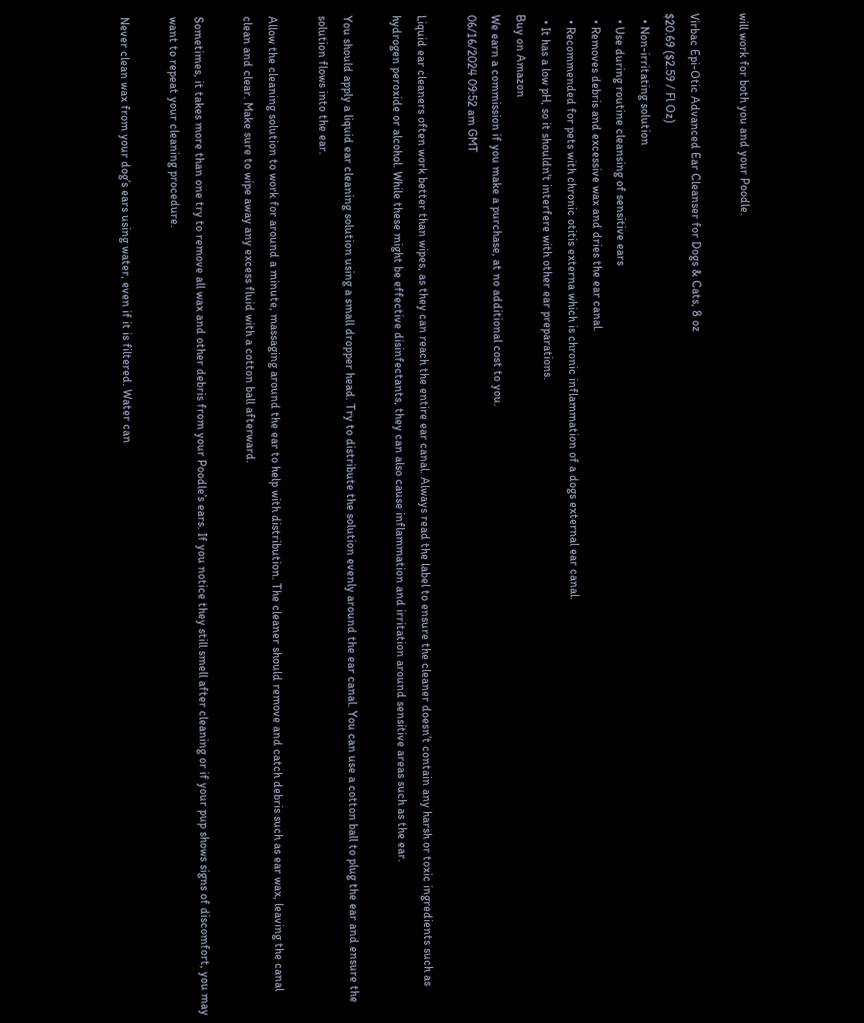will work for both you and your Poodle.

Virbac Epi-Otic Advanced Ear Cleanser for Dogs & Cats, 8 oz
$20.69 ($2.59 / Fl Oz)
  • Non-irritating solution
  • Use during routine cleansing of sensitive ears
  • Removes debris and excessive wax and dries the ear canal.
  • Recommended for pets with chronic otitis externa which is chronic inflammation of a dogs external ear canal.
  • It has a low pH, so it shouldn't interfere with other ear preparations.
Buy on Amazon
We earn a commission if you make a purchase, at no additional cost to you.
06/16/2024 09:52 am GMT

Liquid ear cleaners often work better than wipes, as they can reach the entire ear canal. Always read the label to ensure the cleaner doesn’t contain any harsh or toxic ingredients such as hydrogen peroxide or alcohol. While these might be effective disinfectants, they can also cause inflammation and irritation around sensitive areas such as the ear.

You should apply a liquid ear cleaning solution using a small dropper head. Try to distribute the solution evenly around the ear canal. You can use a cotton ball to plug the ear and ensure the solution flows into the ear.

Allow the cleaning solution to work for around a minute, massaging around the ear to help with distribution. The cleaner should remove and catch debris such as ear wax, leaving the canal clean and clear. Make sure to wipe away any excess fluid with a cotton ball afterward.

Sometimes, it takes more than one try to remove all wax and other debris from your Poodle’s ears. If you notice they still smell after cleaning or if your pup shows signs of discomfort, you may want to repeat your cleaning procedure.

Never clean wax from your dog’s ears using water, even if it is filtered. Water can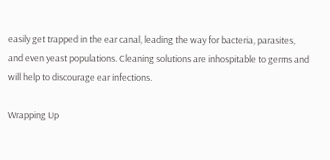easily get trapped in the ear canal, leading the way for bacteria, parasites, and even yeast populations. Cleaning solutions are inhospitable to germs and will help to discourage ear infections.

Wrapping Up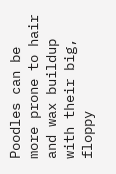Poodles can be more prone to hair and wax buildup with their big, floppy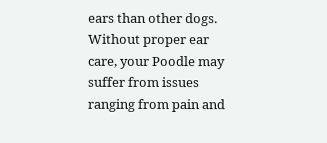ears than other dogs. Without proper ear care, your Poodle may suffer from issues ranging from pain and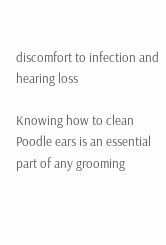discomfort to infection and hearing loss

Knowing how to clean Poodle ears is an essential part of any grooming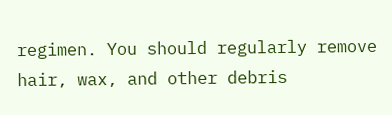regimen. You should regularly remove hair, wax, and other debris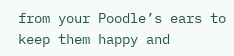from your Poodle’s ears to keep them happy and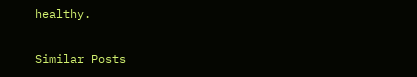healthy.

Similar Posts